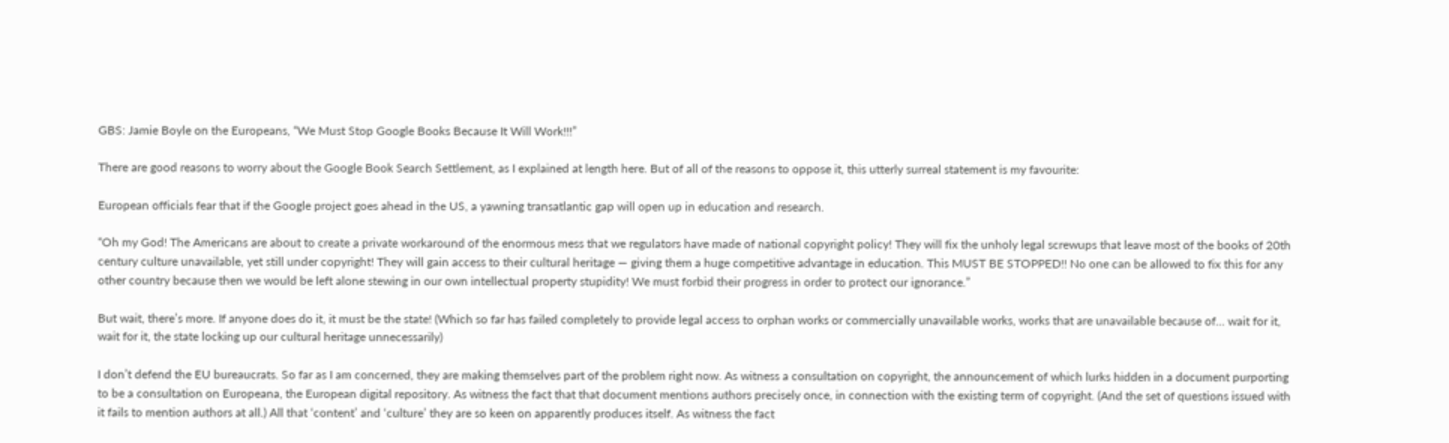GBS: Jamie Boyle on the Europeans, “We Must Stop Google Books Because It Will Work!!!”

There are good reasons to worry about the Google Book Search Settlement, as I explained at length here. But of all of the reasons to oppose it, this utterly surreal statement is my favourite:

European officials fear that if the Google project goes ahead in the US, a yawning transatlantic gap will open up in education and research.

“Oh my God! The Americans are about to create a private workaround of the enormous mess that we regulators have made of national copyright policy! They will fix the unholy legal screwups that leave most of the books of 20th century culture unavailable, yet still under copyright! They will gain access to their cultural heritage — giving them a huge competitive advantage in education. This MUST BE STOPPED!! No one can be allowed to fix this for any other country because then we would be left alone stewing in our own intellectual property stupidity! We must forbid their progress in order to protect our ignorance.”

But wait, there’s more. If anyone does do it, it must be the state! (Which so far has failed completely to provide legal access to orphan works or commercially unavailable works, works that are unavailable because of… wait for it, wait for it, the state locking up our cultural heritage unnecessarily)

I don’t defend the EU bureaucrats. So far as I am concerned, they are making themselves part of the problem right now. As witness a consultation on copyright, the announcement of which lurks hidden in a document purporting to be a consultation on Europeana, the European digital repository. As witness the fact that that document mentions authors precisely once, in connection with the existing term of copyright. (And the set of questions issued with it fails to mention authors at all.) All that ‘content’ and ‘culture’ they are so keen on apparently produces itself. As witness the fact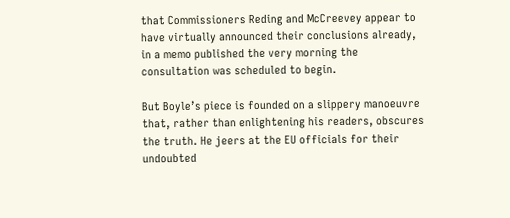that Commissioners Reding and McCreevey appear to have virtually announced their conclusions already, in a memo published the very morning the consultation was scheduled to begin.

But Boyle’s piece is founded on a slippery manoeuvre that, rather than enlightening his readers, obscures the truth. He jeers at the EU officials for their undoubted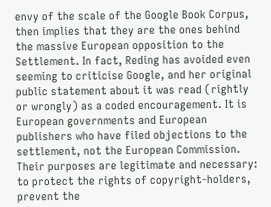envy of the scale of the Google Book Corpus, then implies that they are the ones behind the massive European opposition to the Settlement. In fact, Reding has avoided even seeming to criticise Google, and her original public statement about it was read (rightly or wrongly) as a coded encouragement. It is European governments and European publishers who have filed objections to the settlement, not the European Commission. Their purposes are legitimate and necessary: to protect the rights of copyright-holders, prevent the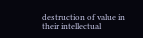destruction of value in their intellectual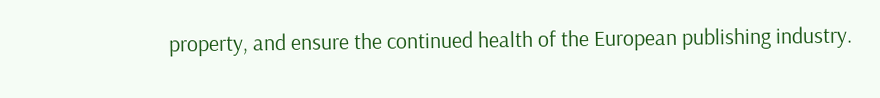property, and ensure the continued health of the European publishing industry.